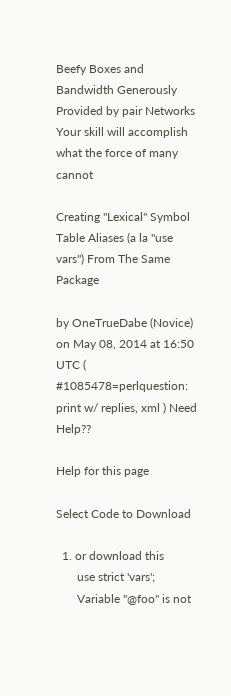Beefy Boxes and Bandwidth Generously Provided by pair Networks
Your skill will accomplish
what the force of many cannot

Creating "Lexical" Symbol Table Aliases (a la "use vars") From The Same Package

by OneTrueDabe (Novice)
on May 08, 2014 at 16:50 UTC ( #1085478=perlquestion: print w/ replies, xml ) Need Help??

Help for this page

Select Code to Download

  1. or download this
       use strict 'vars';
       Variable "@foo" is not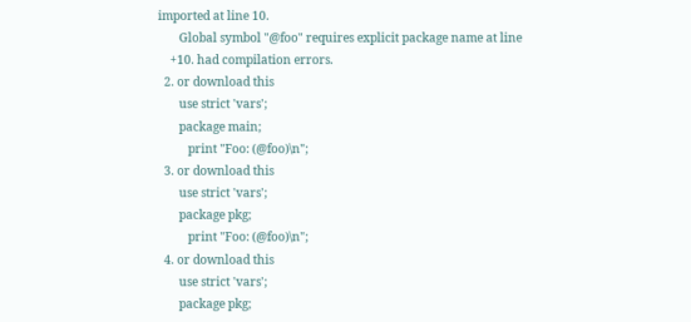imported at line 10.
       Global symbol "@foo" requires explicit package name at line
    +10. had compilation errors.
  2. or download this
       use strict 'vars';
       package main;
          print "Foo: (@foo)\n";
  3. or download this
       use strict 'vars';
       package pkg;
          print "Foo: (@foo)\n";
  4. or download this
       use strict 'vars';
       package pkg;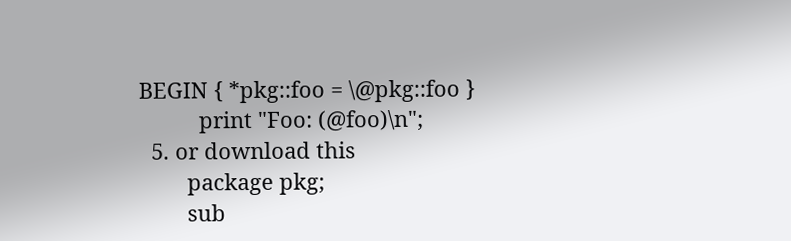BEGIN { *pkg::foo = \@pkg::foo }
          print "Foo: (@foo)\n";
  5. or download this
        package pkg;
        sub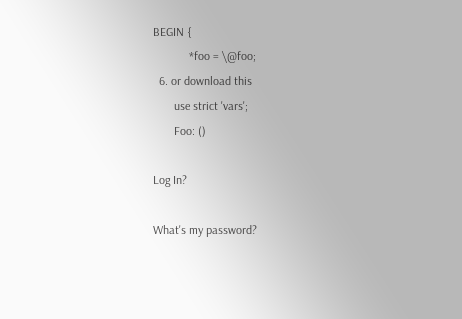BEGIN {
            *foo = \@foo;
  6. or download this
       use strict 'vars';
       Foo: ()

Log In?

What's my password?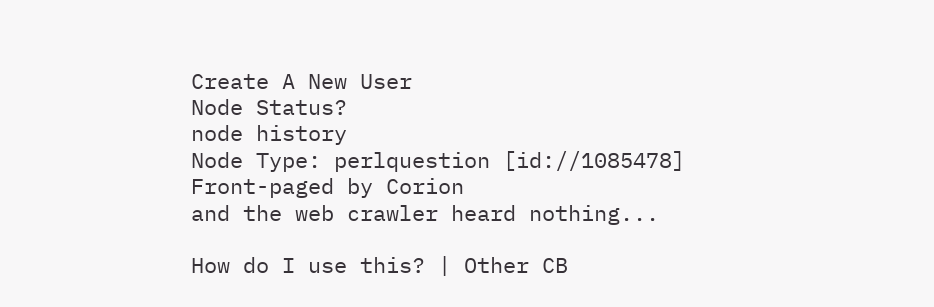Create A New User
Node Status?
node history
Node Type: perlquestion [id://1085478]
Front-paged by Corion
and the web crawler heard nothing...

How do I use this? | Other CB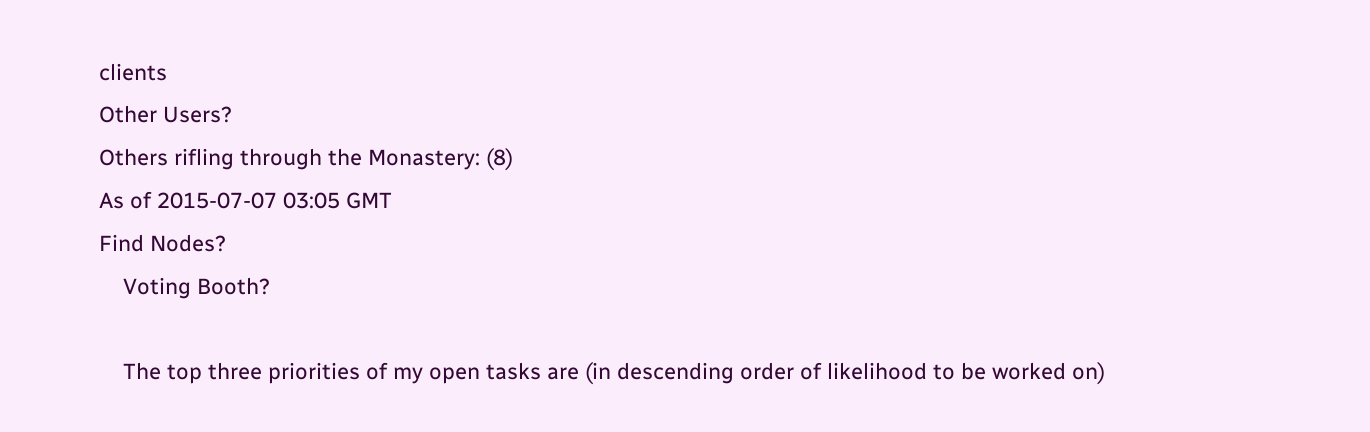clients
Other Users?
Others rifling through the Monastery: (8)
As of 2015-07-07 03:05 GMT
Find Nodes?
    Voting Booth?

    The top three priorities of my open tasks are (in descending order of likelihood to be worked on)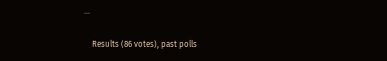...

    Results (86 votes), past polls